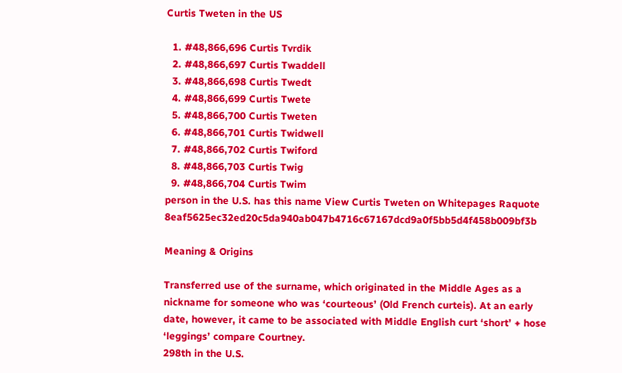Curtis Tweten in the US

  1. #48,866,696 Curtis Tvrdik
  2. #48,866,697 Curtis Twaddell
  3. #48,866,698 Curtis Twedt
  4. #48,866,699 Curtis Twete
  5. #48,866,700 Curtis Tweten
  6. #48,866,701 Curtis Twidwell
  7. #48,866,702 Curtis Twiford
  8. #48,866,703 Curtis Twig
  9. #48,866,704 Curtis Twim
person in the U.S. has this name View Curtis Tweten on Whitepages Raquote 8eaf5625ec32ed20c5da940ab047b4716c67167dcd9a0f5bb5d4f458b009bf3b

Meaning & Origins

Transferred use of the surname, which originated in the Middle Ages as a nickname for someone who was ‘courteous’ (Old French curteis). At an early date, however, it came to be associated with Middle English curt ‘short’ + hose ‘leggings’ compare Courtney.
298th in the U.S.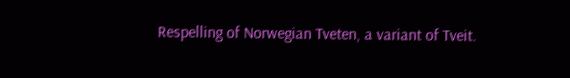Respelling of Norwegian Tveten, a variant of Tveit.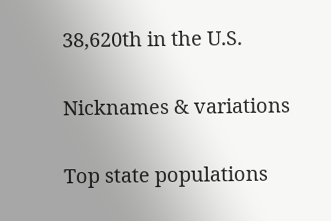38,620th in the U.S.

Nicknames & variations

Top state populations